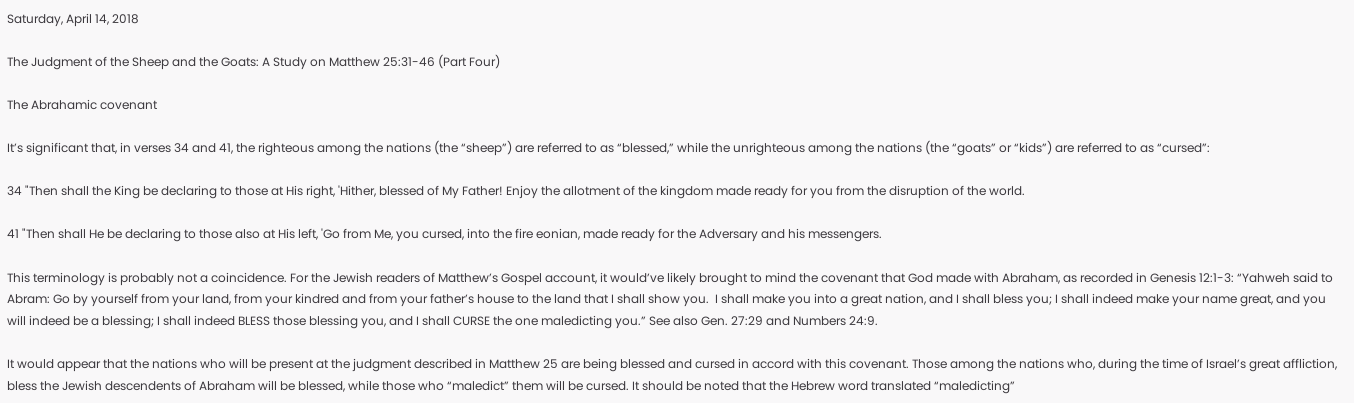Saturday, April 14, 2018

The Judgment of the Sheep and the Goats: A Study on Matthew 25:31-46 (Part Four)

The Abrahamic covenant

It’s significant that, in verses 34 and 41, the righteous among the nations (the “sheep”) are referred to as “blessed,” while the unrighteous among the nations (the “goats” or “kids”) are referred to as “cursed”:

34 "Then shall the King be declaring to those at His right, 'Hither, blessed of My Father! Enjoy the allotment of the kingdom made ready for you from the disruption of the world.

41 "Then shall He be declaring to those also at His left, 'Go from Me, you cursed, into the fire eonian, made ready for the Adversary and his messengers.

This terminology is probably not a coincidence. For the Jewish readers of Matthew’s Gospel account, it would’ve likely brought to mind the covenant that God made with Abraham, as recorded in Genesis 12:1-3: “Yahweh said to Abram: Go by yourself from your land, from your kindred and from your father’s house to the land that I shall show you.  I shall make you into a great nation, and I shall bless you; I shall indeed make your name great, and you will indeed be a blessing; I shall indeed BLESS those blessing you, and I shall CURSE the one maledicting you.” See also Gen. 27:29 and Numbers 24:9.

It would appear that the nations who will be present at the judgment described in Matthew 25 are being blessed and cursed in accord with this covenant. Those among the nations who, during the time of Israel’s great affliction, bless the Jewish descendents of Abraham will be blessed, while those who “maledict” them will be cursed. It should be noted that the Hebrew word translated “maledicting”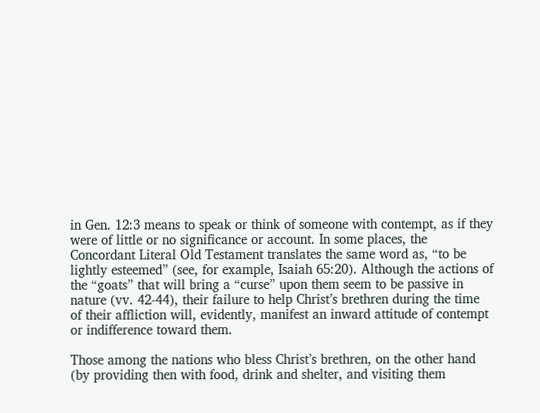in Gen. 12:3 means to speak or think of someone with contempt, as if they were of little or no significance or account. In some places, the Concordant Literal Old Testament translates the same word as, “to be lightly esteemed” (see, for example, Isaiah 65:20). Although the actions of the “goats” that will bring a “curse” upon them seem to be passive in nature (vv. 42-44), their failure to help Christ’s brethren during the time of their affliction will, evidently, manifest an inward attitude of contempt or indifference toward them.

Those among the nations who bless Christ’s brethren, on the other hand (by providing then with food, drink and shelter, and visiting them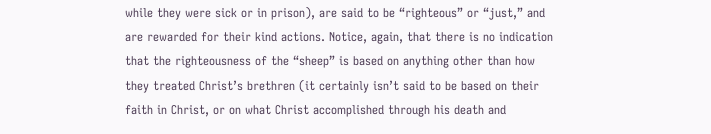while they were sick or in prison), are said to be “righteous” or “just,” and are rewarded for their kind actions. Notice, again, that there is no indication that the righteousness of the “sheep” is based on anything other than how they treated Christ’s brethren (it certainly isn’t said to be based on their faith in Christ, or on what Christ accomplished through his death and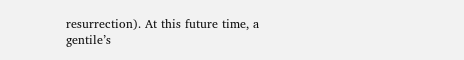resurrection). At this future time, a gentile’s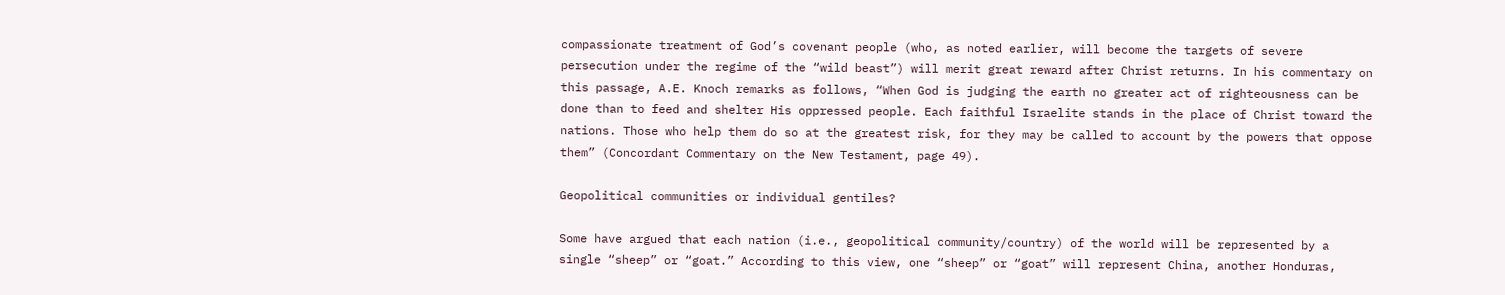compassionate treatment of God’s covenant people (who, as noted earlier, will become the targets of severe persecution under the regime of the “wild beast”) will merit great reward after Christ returns. In his commentary on this passage, A.E. Knoch remarks as follows, “When God is judging the earth no greater act of righteousness can be done than to feed and shelter His oppressed people. Each faithful Israelite stands in the place of Christ toward the nations. Those who help them do so at the greatest risk, for they may be called to account by the powers that oppose them” (Concordant Commentary on the New Testament, page 49).

Geopolitical communities or individual gentiles?

Some have argued that each nation (i.e., geopolitical community/country) of the world will be represented by a single “sheep” or “goat.” According to this view, one “sheep” or “goat” will represent China, another Honduras,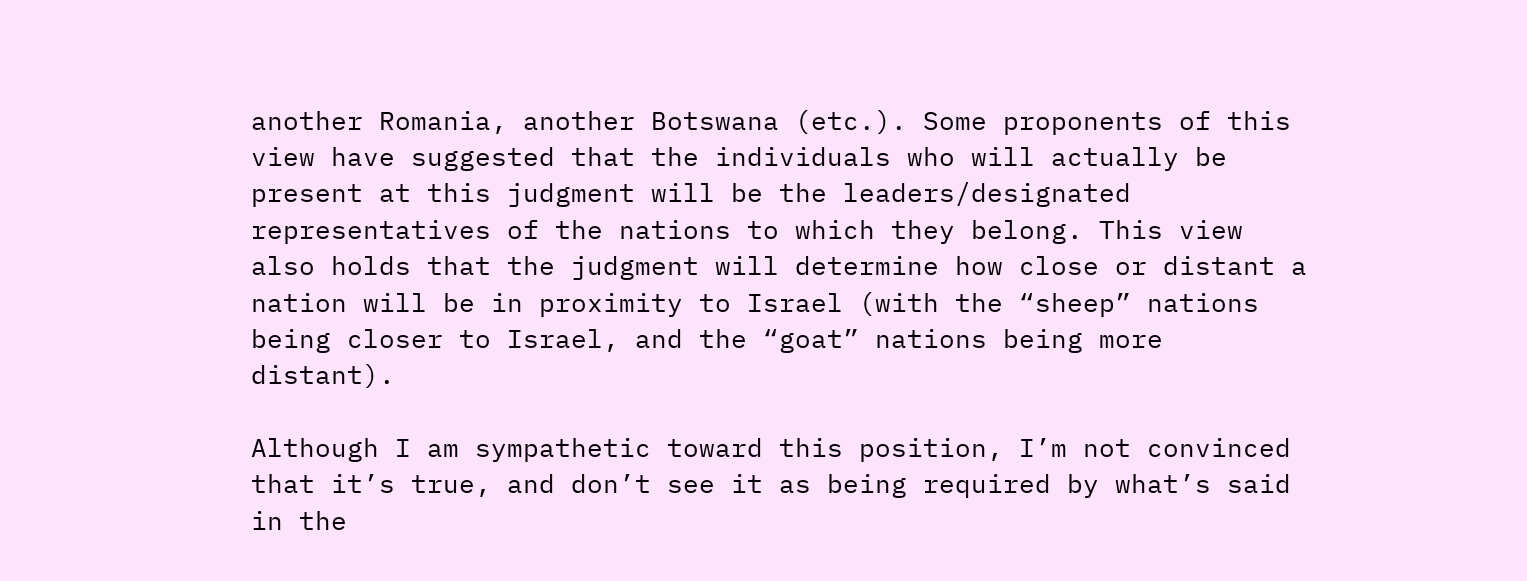another Romania, another Botswana (etc.). Some proponents of this view have suggested that the individuals who will actually be present at this judgment will be the leaders/designated representatives of the nations to which they belong. This view also holds that the judgment will determine how close or distant a nation will be in proximity to Israel (with the “sheep” nations being closer to Israel, and the “goat” nations being more distant).

Although I am sympathetic toward this position, I’m not convinced that it’s true, and don’t see it as being required by what’s said in the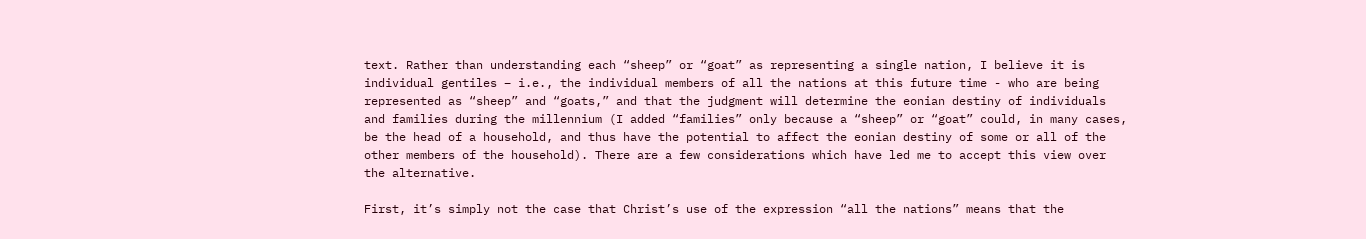text. Rather than understanding each “sheep” or “goat” as representing a single nation, I believe it is individual gentiles – i.e., the individual members of all the nations at this future time - who are being represented as “sheep” and “goats,” and that the judgment will determine the eonian destiny of individuals and families during the millennium (I added “families” only because a “sheep” or “goat” could, in many cases, be the head of a household, and thus have the potential to affect the eonian destiny of some or all of the other members of the household). There are a few considerations which have led me to accept this view over the alternative.

First, it’s simply not the case that Christ’s use of the expression “all the nations” means that the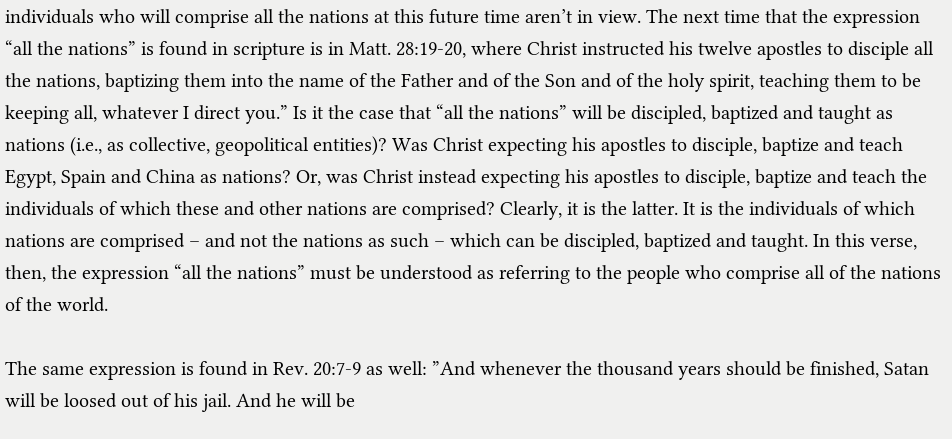individuals who will comprise all the nations at this future time aren’t in view. The next time that the expression “all the nations” is found in scripture is in Matt. 28:19-20, where Christ instructed his twelve apostles to disciple all the nations, baptizing them into the name of the Father and of the Son and of the holy spirit, teaching them to be keeping all, whatever I direct you.” Is it the case that “all the nations” will be discipled, baptized and taught as nations (i.e., as collective, geopolitical entities)? Was Christ expecting his apostles to disciple, baptize and teach Egypt, Spain and China as nations? Or, was Christ instead expecting his apostles to disciple, baptize and teach the individuals of which these and other nations are comprised? Clearly, it is the latter. It is the individuals of which nations are comprised – and not the nations as such – which can be discipled, baptized and taught. In this verse, then, the expression “all the nations” must be understood as referring to the people who comprise all of the nations of the world.

The same expression is found in Rev. 20:7-9 as well: ”And whenever the thousand years should be finished, Satan will be loosed out of his jail. And he will be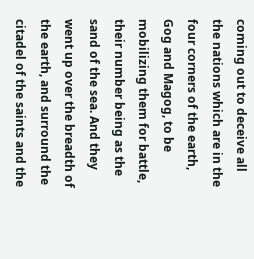coming out to deceive all the nations which are in the four corners of the earth, Gog and Magog, to be mobilizing them for battle, their number being as the sand of the sea. And they went up over the breadth of the earth, and surround the citadel of the saints and the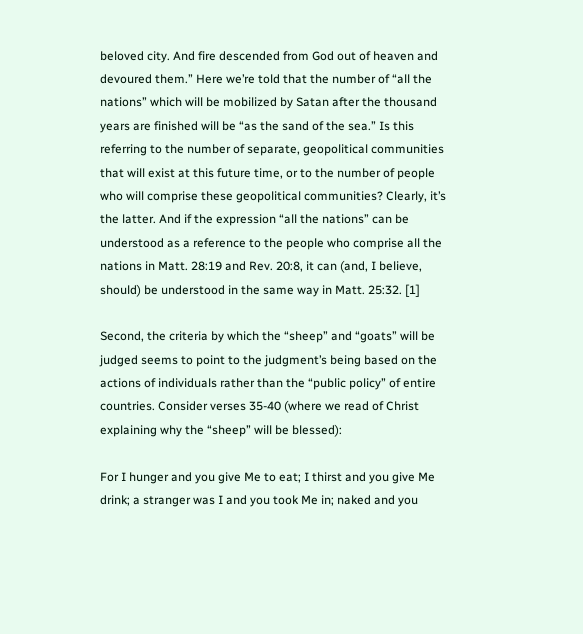beloved city. And fire descended from God out of heaven and devoured them.” Here we’re told that the number of “all the nations” which will be mobilized by Satan after the thousand years are finished will be “as the sand of the sea.” Is this referring to the number of separate, geopolitical communities that will exist at this future time, or to the number of people who will comprise these geopolitical communities? Clearly, it’s the latter. And if the expression “all the nations” can be understood as a reference to the people who comprise all the nations in Matt. 28:19 and Rev. 20:8, it can (and, I believe, should) be understood in the same way in Matt. 25:32. [1]

Second, the criteria by which the “sheep” and “goats” will be judged seems to point to the judgment’s being based on the actions of individuals rather than the “public policy” of entire countries. Consider verses 35-40 (where we read of Christ explaining why the “sheep” will be blessed):

For I hunger and you give Me to eat; I thirst and you give Me drink; a stranger was I and you took Me in; naked and you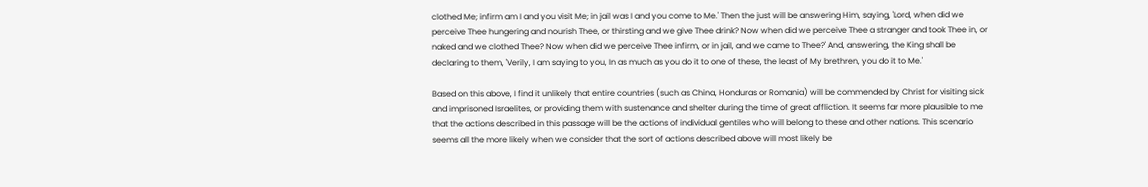clothed Me; infirm am I and you visit Me; in jail was I and you come to Me.' Then the just will be answering Him, saying, 'Lord, when did we perceive Thee hungering and nourish Thee, or thirsting and we give Thee drink? Now when did we perceive Thee a stranger and took Thee in, or naked and we clothed Thee? Now when did we perceive Thee infirm, or in jail, and we came to Thee?' And, answering, the King shall be declaring to them, 'Verily, I am saying to you, In as much as you do it to one of these, the least of My brethren, you do it to Me.'

Based on this above, I find it unlikely that entire countries (such as China, Honduras or Romania) will be commended by Christ for visiting sick and imprisoned Israelites, or providing them with sustenance and shelter during the time of great affliction. It seems far more plausible to me that the actions described in this passage will be the actions of individual gentiles who will belong to these and other nations. This scenario seems all the more likely when we consider that the sort of actions described above will most likely be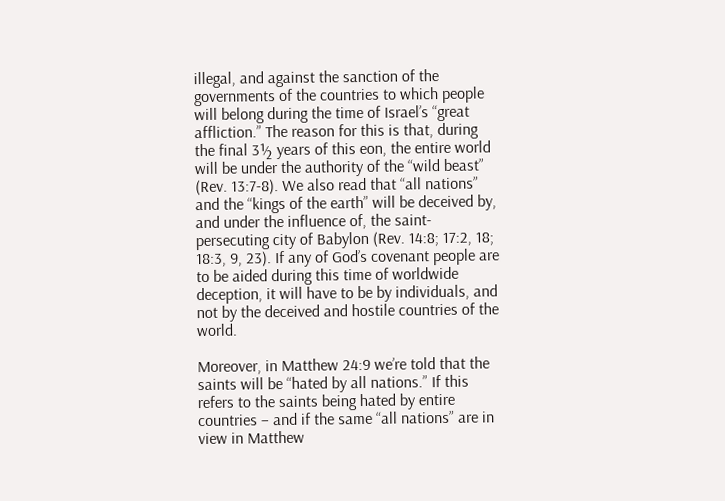illegal, and against the sanction of the governments of the countries to which people will belong during the time of Israel’s “great affliction.” The reason for this is that, during the final 3½ years of this eon, the entire world will be under the authority of the “wild beast” (Rev. 13:7-8). We also read that “all nations” and the “kings of the earth” will be deceived by, and under the influence of, the saint-persecuting city of Babylon (Rev. 14:8; 17:2, 18; 18:3, 9, 23). If any of God’s covenant people are to be aided during this time of worldwide deception, it will have to be by individuals, and not by the deceived and hostile countries of the world.

Moreover, in Matthew 24:9 we’re told that the saints will be “hated by all nations.” If this refers to the saints being hated by entire countries – and if the same “all nations” are in view in Matthew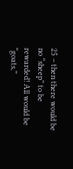25 – then there would be no “sheep” to be rewarded! All would be “goats,”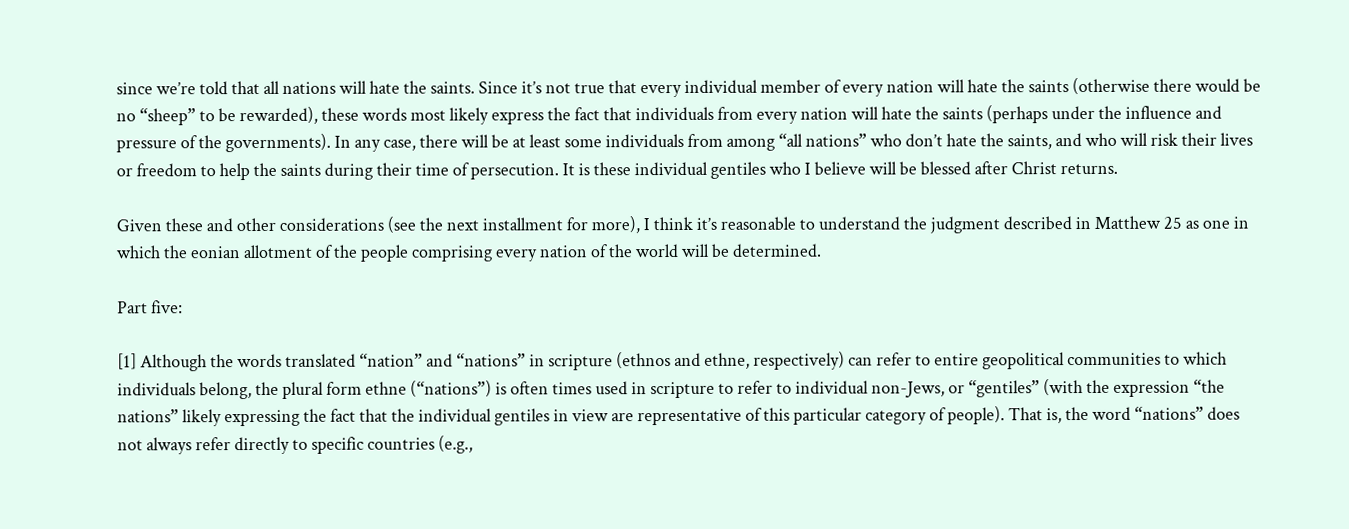since we’re told that all nations will hate the saints. Since it’s not true that every individual member of every nation will hate the saints (otherwise there would be no “sheep” to be rewarded), these words most likely express the fact that individuals from every nation will hate the saints (perhaps under the influence and pressure of the governments). In any case, there will be at least some individuals from among “all nations” who don’t hate the saints, and who will risk their lives or freedom to help the saints during their time of persecution. It is these individual gentiles who I believe will be blessed after Christ returns.

Given these and other considerations (see the next installment for more), I think it’s reasonable to understand the judgment described in Matthew 25 as one in which the eonian allotment of the people comprising every nation of the world will be determined.

Part five:

[1] Although the words translated “nation” and “nations” in scripture (ethnos and ethne, respectively) can refer to entire geopolitical communities to which individuals belong, the plural form ethne (“nations”) is often times used in scripture to refer to individual non-Jews, or “gentiles” (with the expression “the nations” likely expressing the fact that the individual gentiles in view are representative of this particular category of people). That is, the word “nations” does not always refer directly to specific countries (e.g.,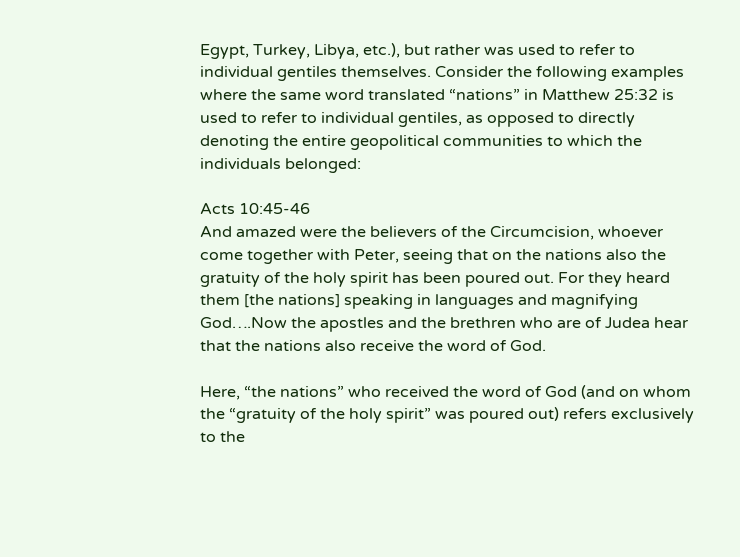Egypt, Turkey, Libya, etc.), but rather was used to refer to individual gentiles themselves. Consider the following examples where the same word translated “nations” in Matthew 25:32 is used to refer to individual gentiles, as opposed to directly denoting the entire geopolitical communities to which the individuals belonged:

Acts 10:45-46
And amazed were the believers of the Circumcision, whoever come together with Peter, seeing that on the nations also the gratuity of the holy spirit has been poured out. For they heard them [the nations] speaking in languages and magnifying God….Now the apostles and the brethren who are of Judea hear that the nations also receive the word of God.

Here, “the nations” who received the word of God (and on whom the “gratuity of the holy spirit” was poured out) refers exclusively to the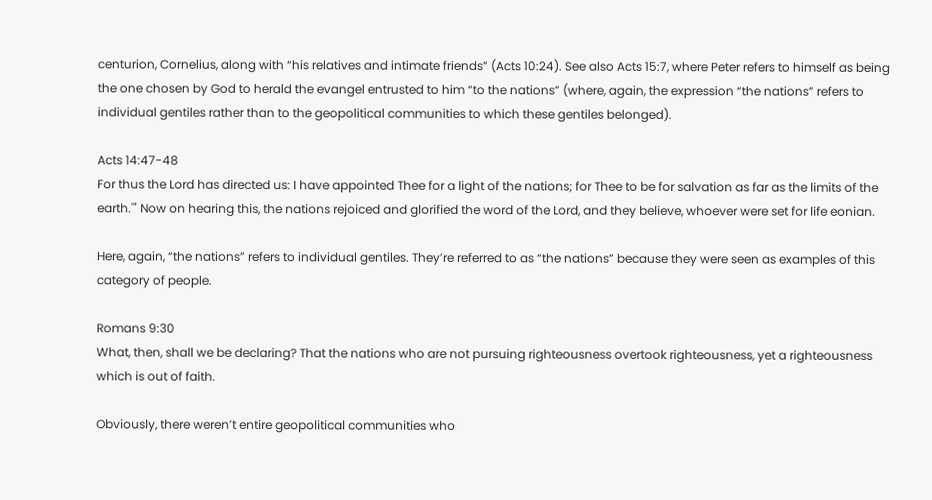centurion, Cornelius, along with “his relatives and intimate friends” (Acts 10:24). See also Acts 15:7, where Peter refers to himself as being the one chosen by God to herald the evangel entrusted to him “to the nations” (where, again, the expression “the nations” refers to individual gentiles rather than to the geopolitical communities to which these gentiles belonged).

Acts 14:47-48
For thus the Lord has directed us: I have appointed Thee for a light of the nations; for Thee to be for salvation as far as the limits of the earth.'" Now on hearing this, the nations rejoiced and glorified the word of the Lord, and they believe, whoever were set for life eonian.

Here, again, “the nations” refers to individual gentiles. They’re referred to as “the nations” because they were seen as examples of this category of people.

Romans 9:30
What, then, shall we be declaring? That the nations who are not pursuing righteousness overtook righteousness, yet a righteousness which is out of faith.

Obviously, there weren’t entire geopolitical communities who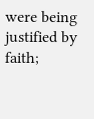were being justified by faith;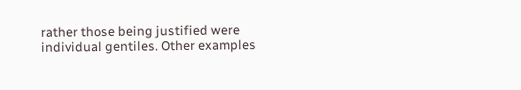rather those being justified were individual gentiles. Other examples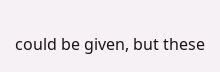could be given, but these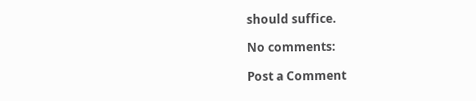should suffice.

No comments:

Post a Comment